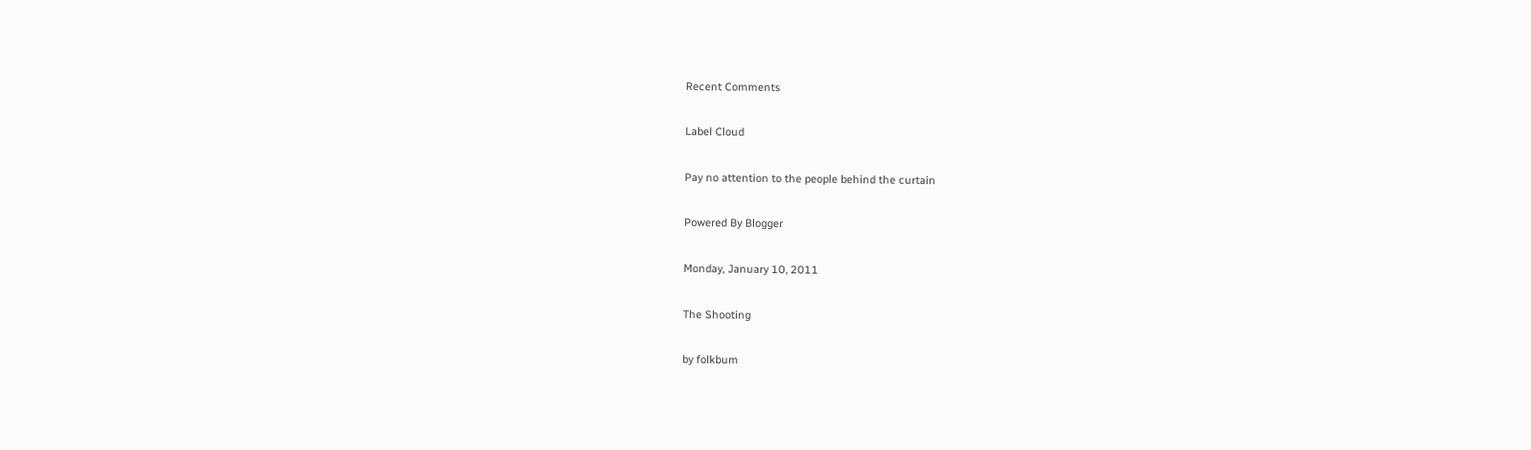Recent Comments

Label Cloud

Pay no attention to the people behind the curtain

Powered By Blogger

Monday, January 10, 2011

The Shooting

by folkbum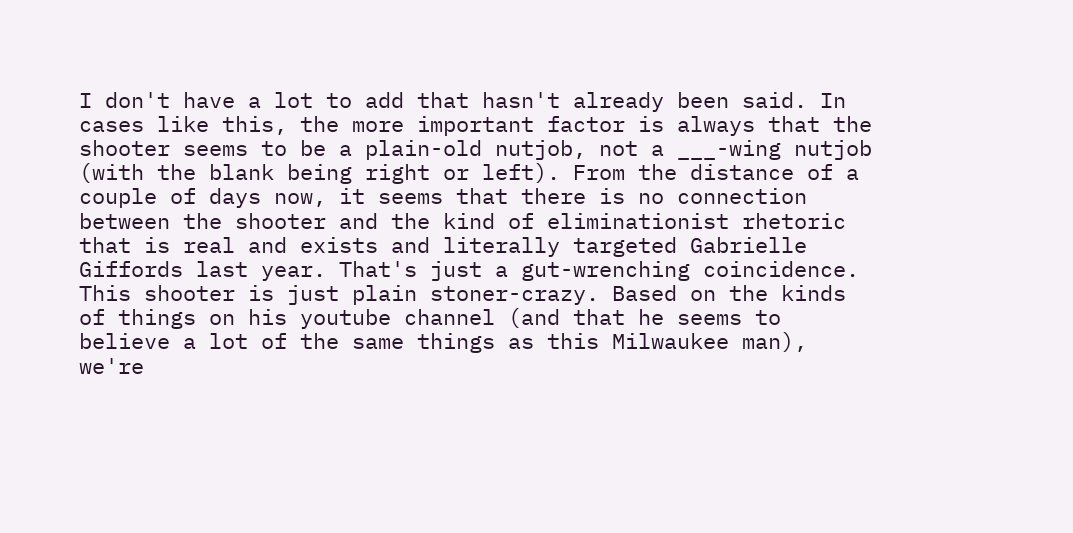I don't have a lot to add that hasn't already been said. In cases like this, the more important factor is always that the shooter seems to be a plain-old nutjob, not a ___-wing nutjob (with the blank being right or left). From the distance of a couple of days now, it seems that there is no connection between the shooter and the kind of eliminationist rhetoric that is real and exists and literally targeted Gabrielle Giffords last year. That's just a gut-wrenching coincidence. This shooter is just plain stoner-crazy. Based on the kinds of things on his youtube channel (and that he seems to believe a lot of the same things as this Milwaukee man), we're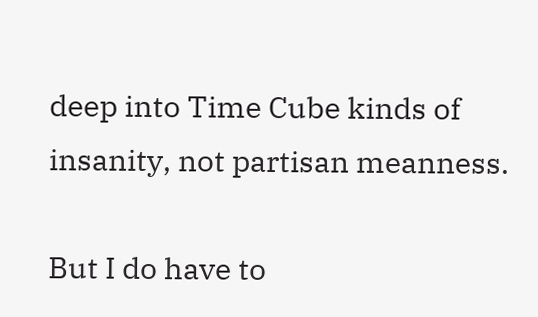deep into Time Cube kinds of insanity, not partisan meanness.

But I do have to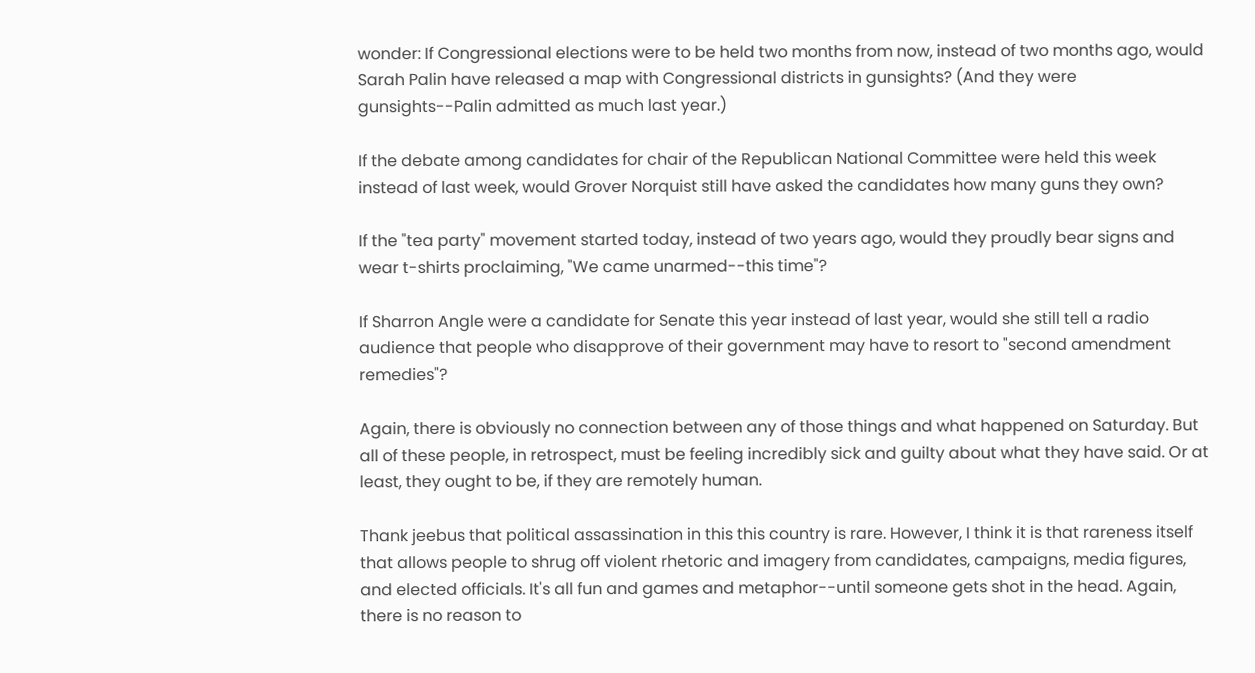wonder: If Congressional elections were to be held two months from now, instead of two months ago, would Sarah Palin have released a map with Congressional districts in gunsights? (And they were gunsights--Palin admitted as much last year.)

If the debate among candidates for chair of the Republican National Committee were held this week instead of last week, would Grover Norquist still have asked the candidates how many guns they own?

If the "tea party" movement started today, instead of two years ago, would they proudly bear signs and wear t-shirts proclaiming, "We came unarmed--this time"?

If Sharron Angle were a candidate for Senate this year instead of last year, would she still tell a radio audience that people who disapprove of their government may have to resort to "second amendment remedies"?

Again, there is obviously no connection between any of those things and what happened on Saturday. But all of these people, in retrospect, must be feeling incredibly sick and guilty about what they have said. Or at least, they ought to be, if they are remotely human.

Thank jeebus that political assassination in this this country is rare. However, I think it is that rareness itself that allows people to shrug off violent rhetoric and imagery from candidates, campaigns, media figures, and elected officials. It's all fun and games and metaphor--until someone gets shot in the head. Again, there is no reason to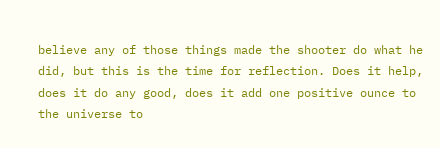believe any of those things made the shooter do what he did, but this is the time for reflection. Does it help, does it do any good, does it add one positive ounce to the universe to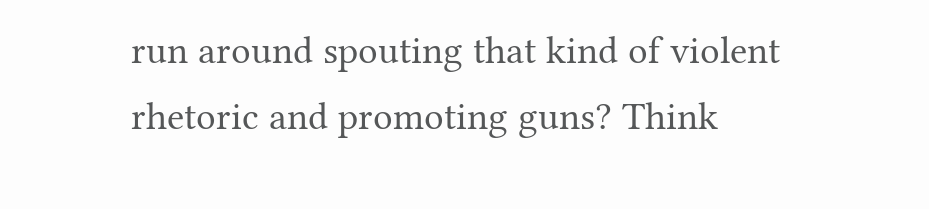run around spouting that kind of violent rhetoric and promoting guns? Think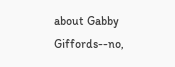about Gabby Giffords--no,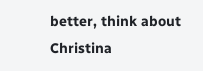better, think about Christina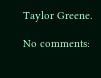Taylor Greene.

No comments: